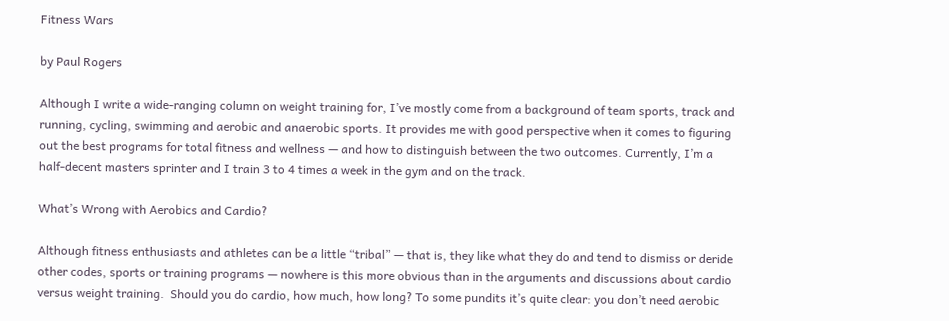Fitness Wars

by Paul Rogers

Although I write a wide-ranging column on weight training for, I’ve mostly come from a background of team sports, track and running, cycling, swimming and aerobic and anaerobic sports. It provides me with good perspective when it comes to figuring out the best programs for total fitness and wellness — and how to distinguish between the two outcomes. Currently, I’m a half-decent masters sprinter and I train 3 to 4 times a week in the gym and on the track.

What’s Wrong with Aerobics and Cardio?

Although fitness enthusiasts and athletes can be a little “tribal” — that is, they like what they do and tend to dismiss or deride other codes, sports or training programs — nowhere is this more obvious than in the arguments and discussions about cardio versus weight training.  Should you do cardio, how much, how long? To some pundits it’s quite clear: you don’t need aerobic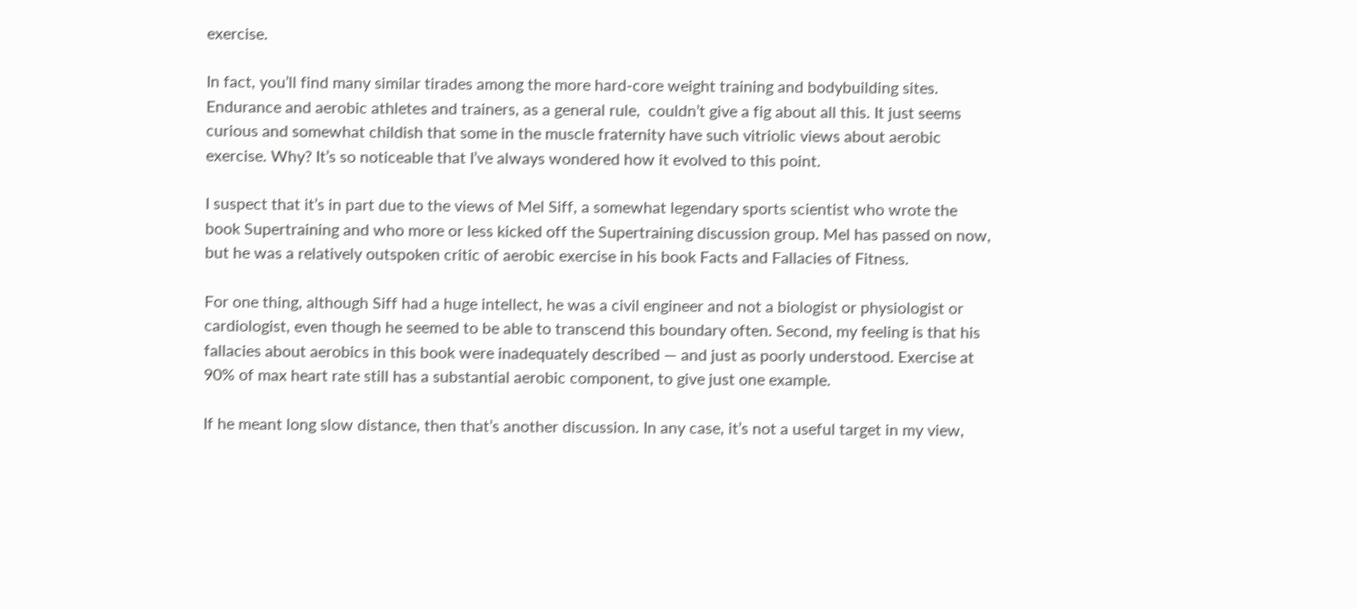exercise.

In fact, you’ll find many similar tirades among the more hard-core weight training and bodybuilding sites. Endurance and aerobic athletes and trainers, as a general rule,  couldn’t give a fig about all this. It just seems curious and somewhat childish that some in the muscle fraternity have such vitriolic views about aerobic exercise. Why? It’s so noticeable that I’ve always wondered how it evolved to this point.

I suspect that it’s in part due to the views of Mel Siff, a somewhat legendary sports scientist who wrote the book Supertraining and who more or less kicked off the Supertraining discussion group. Mel has passed on now, but he was a relatively outspoken critic of aerobic exercise in his book Facts and Fallacies of Fitness.

For one thing, although Siff had a huge intellect, he was a civil engineer and not a biologist or physiologist or cardiologist, even though he seemed to be able to transcend this boundary often. Second, my feeling is that his fallacies about aerobics in this book were inadequately described — and just as poorly understood. Exercise at 90% of max heart rate still has a substantial aerobic component, to give just one example.

If he meant long slow distance, then that’s another discussion. In any case, it’s not a useful target in my view,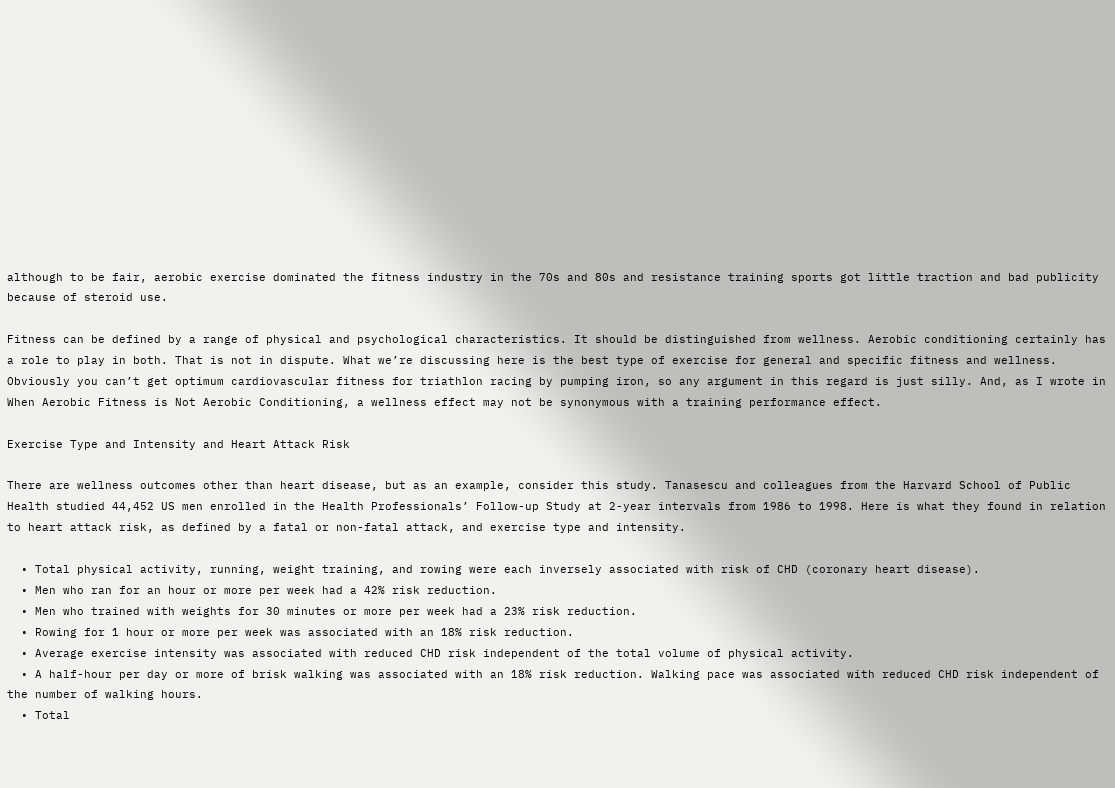although to be fair, aerobic exercise dominated the fitness industry in the 70s and 80s and resistance training sports got little traction and bad publicity because of steroid use.

Fitness can be defined by a range of physical and psychological characteristics. It should be distinguished from wellness. Aerobic conditioning certainly has a role to play in both. That is not in dispute. What we’re discussing here is the best type of exercise for general and specific fitness and wellness. Obviously you can’t get optimum cardiovascular fitness for triathlon racing by pumping iron, so any argument in this regard is just silly. And, as I wrote in When Aerobic Fitness is Not Aerobic Conditioning, a wellness effect may not be synonymous with a training performance effect.

Exercise Type and Intensity and Heart Attack Risk

There are wellness outcomes other than heart disease, but as an example, consider this study. Tanasescu and colleagues from the Harvard School of Public Health studied 44,452 US men enrolled in the Health Professionals’ Follow-up Study at 2-year intervals from 1986 to 1998. Here is what they found in relation to heart attack risk, as defined by a fatal or non-fatal attack, and exercise type and intensity.

  • Total physical activity, running, weight training, and rowing were each inversely associated with risk of CHD (coronary heart disease).
  • Men who ran for an hour or more per week had a 42% risk reduction.
  • Men who trained with weights for 30 minutes or more per week had a 23% risk reduction.
  • Rowing for 1 hour or more per week was associated with an 18% risk reduction.
  • Average exercise intensity was associated with reduced CHD risk independent of the total volume of physical activity.
  • A half-hour per day or more of brisk walking was associated with an 18% risk reduction. Walking pace was associated with reduced CHD risk independent of the number of walking hours.
  • Total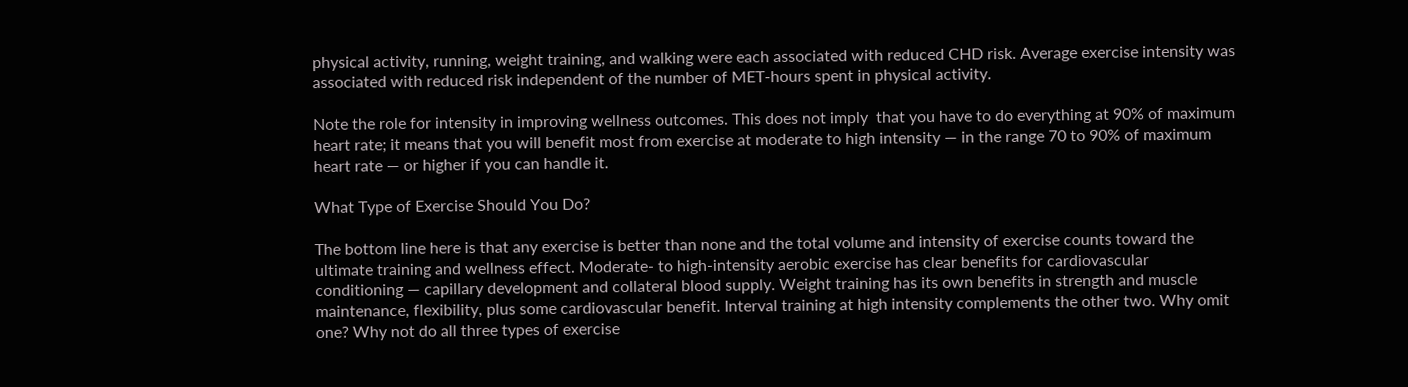physical activity, running, weight training, and walking were each associated with reduced CHD risk. Average exercise intensity was associated with reduced risk independent of the number of MET-hours spent in physical activity.

Note the role for intensity in improving wellness outcomes. This does not imply  that you have to do everything at 90% of maximum heart rate; it means that you will benefit most from exercise at moderate to high intensity — in the range 70 to 90% of maximum heart rate — or higher if you can handle it.

What Type of Exercise Should You Do?

The bottom line here is that any exercise is better than none and the total volume and intensity of exercise counts toward the ultimate training and wellness effect. Moderate- to high-intensity aerobic exercise has clear benefits for cardiovascular conditioning — capillary development and collateral blood supply. Weight training has its own benefits in strength and muscle maintenance, flexibility, plus some cardiovascular benefit. Interval training at high intensity complements the other two. Why omit one? Why not do all three types of exercise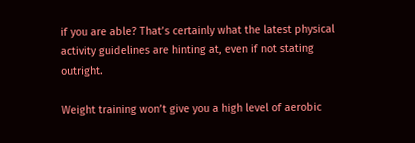if you are able? That’s certainly what the latest physical activity guidelines are hinting at, even if not stating outright.

Weight training won’t give you a high level of aerobic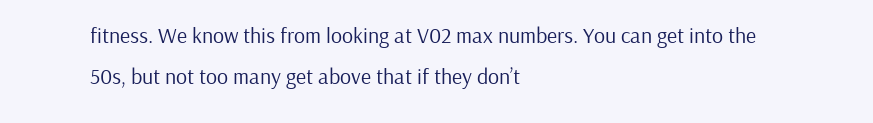fitness. We know this from looking at V02 max numbers. You can get into the 50s, but not too many get above that if they don’t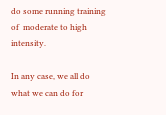do some running training of  moderate to high intensity.

In any case, we all do what we can do for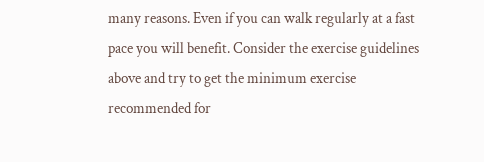many reasons. Even if you can walk regularly at a fast pace you will benefit. Consider the exercise guidelines above and try to get the minimum exercise recommended for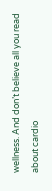wellness. And don’t believe all you read about cardio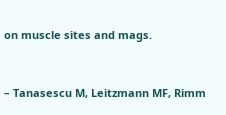on muscle sites and mags.


– Tanasescu M, Leitzmann MF, Rimm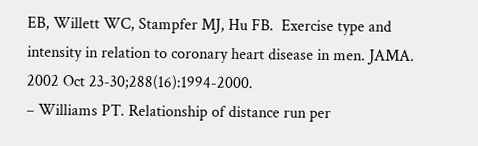EB, Willett WC, Stampfer MJ, Hu FB.  Exercise type and intensity in relation to coronary heart disease in men. JAMA. 2002 Oct 23-30;288(16):1994-2000.
– Williams PT. Relationship of distance run per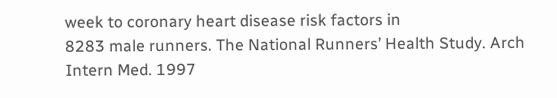week to coronary heart disease risk factors in
8283 male runners. The National Runners’ Health Study. Arch Intern Med. 1997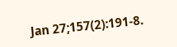Jan 27;157(2):191-8.